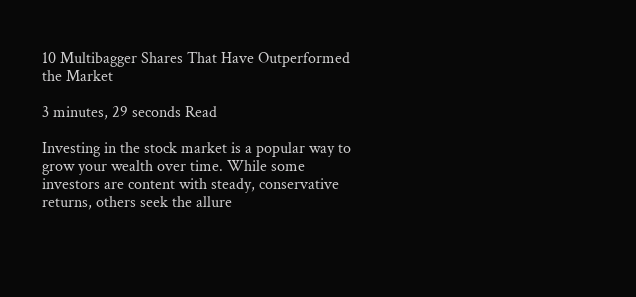10 Multibagger Shares That Have Outperformed the Market

3 minutes, 29 seconds Read

Investing in the stock market is a popular way to grow your wealth over time. While some investors are content with steady, conservative returns, others seek the allure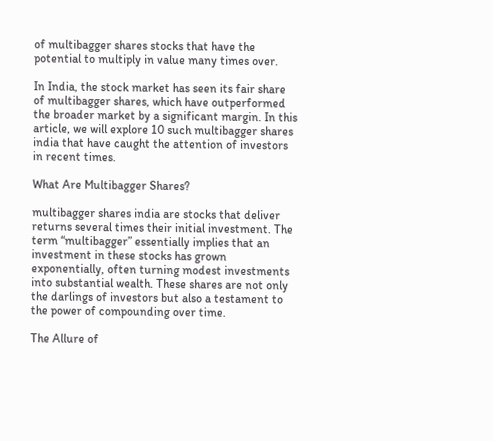of multibagger shares stocks that have the potential to multiply in value many times over.

In India, the stock market has seen its fair share of multibagger shares, which have outperformed the broader market by a significant margin. In this article, we will explore 10 such multibagger shares india that have caught the attention of investors in recent times.

What Are Multibagger Shares?

multibagger shares india are stocks that deliver returns several times their initial investment. The term “multibagger” essentially implies that an investment in these stocks has grown exponentially, often turning modest investments into substantial wealth. These shares are not only the darlings of investors but also a testament to the power of compounding over time.

The Allure of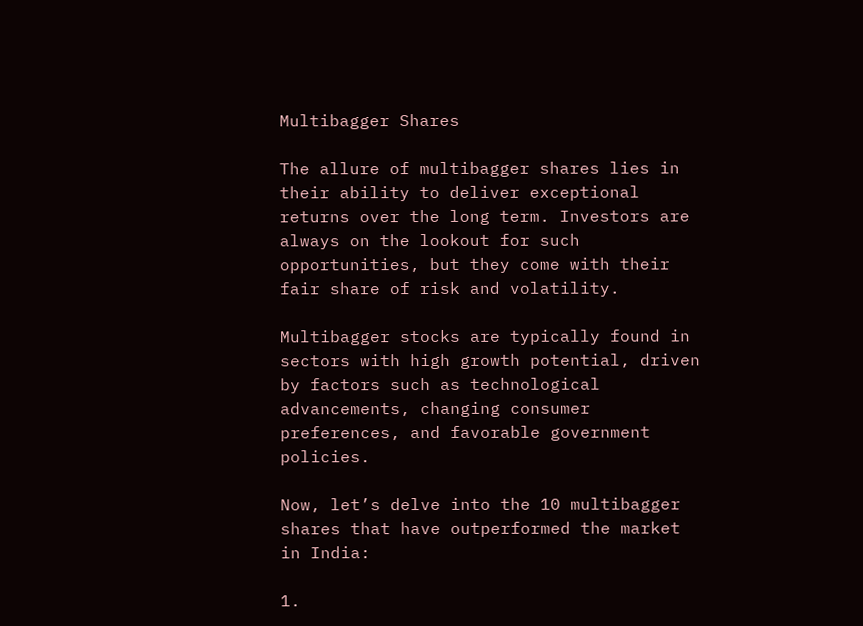Multibagger Shares

The allure of multibagger shares lies in their ability to deliver exceptional returns over the long term. Investors are always on the lookout for such opportunities, but they come with their fair share of risk and volatility.

Multibagger stocks are typically found in sectors with high growth potential, driven by factors such as technological advancements, changing consumer preferences, and favorable government policies.

Now, let’s delve into the 10 multibagger shares that have outperformed the market in India:

1.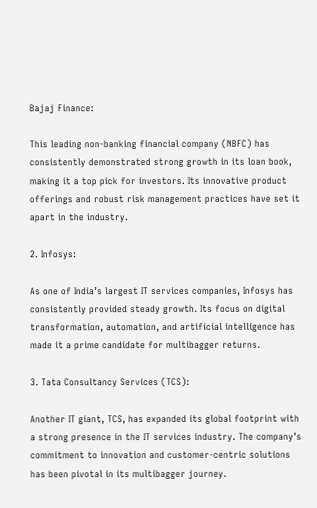Bajaj Finance:

This leading non-banking financial company (NBFC) has consistently demonstrated strong growth in its loan book, making it a top pick for investors. Its innovative product offerings and robust risk management practices have set it apart in the industry.

2. Infosys:

As one of India’s largest IT services companies, Infosys has consistently provided steady growth. Its focus on digital transformation, automation, and artificial intelligence has made it a prime candidate for multibagger returns.

3. Tata Consultancy Services (TCS):

Another IT giant, TCS, has expanded its global footprint with a strong presence in the IT services industry. The company’s commitment to innovation and customer-centric solutions has been pivotal in its multibagger journey.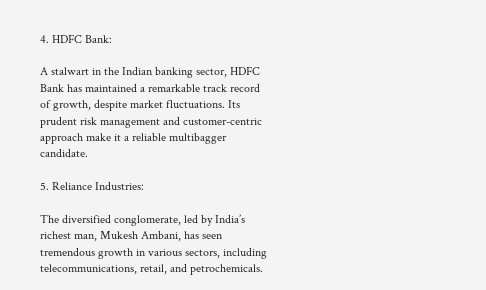4. HDFC Bank:

A stalwart in the Indian banking sector, HDFC Bank has maintained a remarkable track record of growth, despite market fluctuations. Its prudent risk management and customer-centric approach make it a reliable multibagger candidate.

5. Reliance Industries:

The diversified conglomerate, led by India’s richest man, Mukesh Ambani, has seen tremendous growth in various sectors, including telecommunications, retail, and petrochemicals.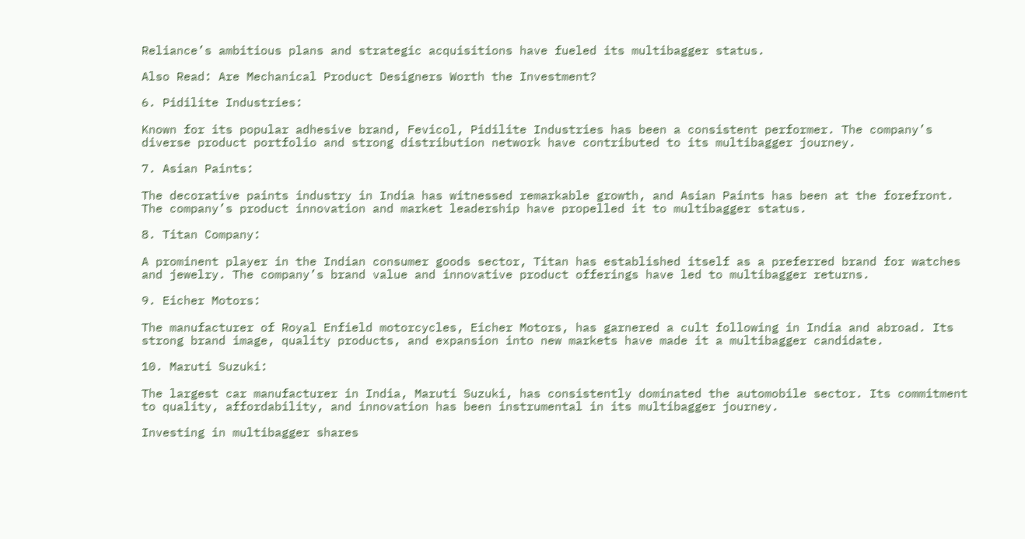Reliance’s ambitious plans and strategic acquisitions have fueled its multibagger status.

Also Read: Are Mechanical Product Designers Worth the Investment?

6. Pidilite Industries:

Known for its popular adhesive brand, Fevicol, Pidilite Industries has been a consistent performer. The company’s diverse product portfolio and strong distribution network have contributed to its multibagger journey.

7. Asian Paints:

The decorative paints industry in India has witnessed remarkable growth, and Asian Paints has been at the forefront. The company’s product innovation and market leadership have propelled it to multibagger status.

8. Titan Company:

A prominent player in the Indian consumer goods sector, Titan has established itself as a preferred brand for watches and jewelry. The company’s brand value and innovative product offerings have led to multibagger returns.

9. Eicher Motors:

The manufacturer of Royal Enfield motorcycles, Eicher Motors, has garnered a cult following in India and abroad. Its strong brand image, quality products, and expansion into new markets have made it a multibagger candidate.

10. Maruti Suzuki:

The largest car manufacturer in India, Maruti Suzuki, has consistently dominated the automobile sector. Its commitment to quality, affordability, and innovation has been instrumental in its multibagger journey.

Investing in multibagger shares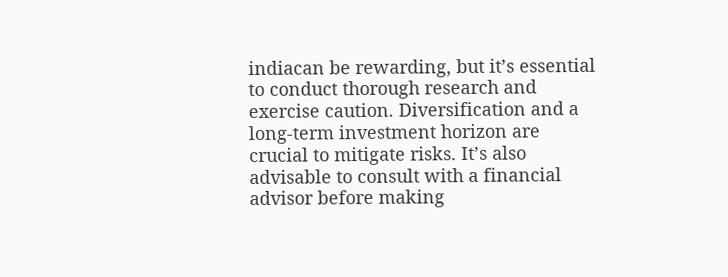indiacan be rewarding, but it’s essential to conduct thorough research and exercise caution. Diversification and a long-term investment horizon are crucial to mitigate risks. It’s also advisable to consult with a financial advisor before making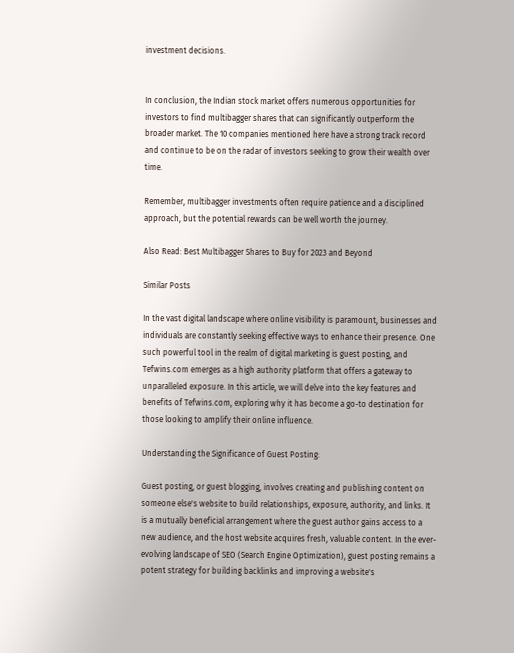investment decisions.


In conclusion, the Indian stock market offers numerous opportunities for investors to find multibagger shares that can significantly outperform the broader market. The 10 companies mentioned here have a strong track record and continue to be on the radar of investors seeking to grow their wealth over time.

Remember, multibagger investments often require patience and a disciplined approach, but the potential rewards can be well worth the journey.

Also Read: Best Multibagger Shares to Buy for 2023 and Beyond

Similar Posts

In the vast digital landscape where online visibility is paramount, businesses and individuals are constantly seeking effective ways to enhance their presence. One such powerful tool in the realm of digital marketing is guest posting, and Tefwins.com emerges as a high authority platform that offers a gateway to unparalleled exposure. In this article, we will delve into the key features and benefits of Tefwins.com, exploring why it has become a go-to destination for those looking to amplify their online influence.

Understanding the Significance of Guest Posting:

Guest posting, or guest blogging, involves creating and publishing content on someone else's website to build relationships, exposure, authority, and links. It is a mutually beneficial arrangement where the guest author gains access to a new audience, and the host website acquires fresh, valuable content. In the ever-evolving landscape of SEO (Search Engine Optimization), guest posting remains a potent strategy for building backlinks and improving a website's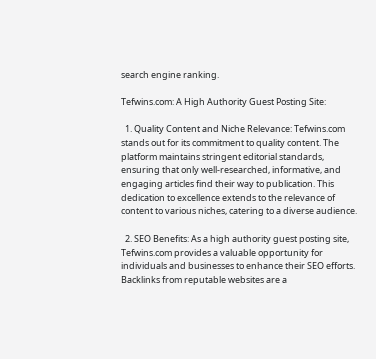search engine ranking.

Tefwins.com: A High Authority Guest Posting Site:

  1. Quality Content and Niche Relevance: Tefwins.com stands out for its commitment to quality content. The platform maintains stringent editorial standards, ensuring that only well-researched, informative, and engaging articles find their way to publication. This dedication to excellence extends to the relevance of content to various niches, catering to a diverse audience.

  2. SEO Benefits: As a high authority guest posting site, Tefwins.com provides a valuable opportunity for individuals and businesses to enhance their SEO efforts. Backlinks from reputable websites are a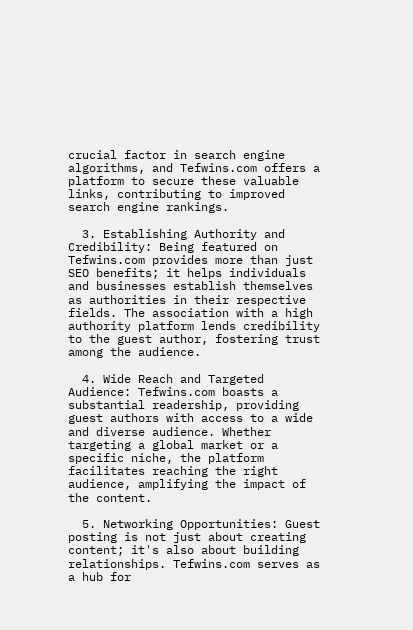crucial factor in search engine algorithms, and Tefwins.com offers a platform to secure these valuable links, contributing to improved search engine rankings.

  3. Establishing Authority and Credibility: Being featured on Tefwins.com provides more than just SEO benefits; it helps individuals and businesses establish themselves as authorities in their respective fields. The association with a high authority platform lends credibility to the guest author, fostering trust among the audience.

  4. Wide Reach and Targeted Audience: Tefwins.com boasts a substantial readership, providing guest authors with access to a wide and diverse audience. Whether targeting a global market or a specific niche, the platform facilitates reaching the right audience, amplifying the impact of the content.

  5. Networking Opportunities: Guest posting is not just about creating content; it's also about building relationships. Tefwins.com serves as a hub for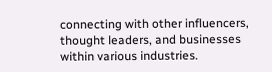connecting with other influencers, thought leaders, and businesses within various industries.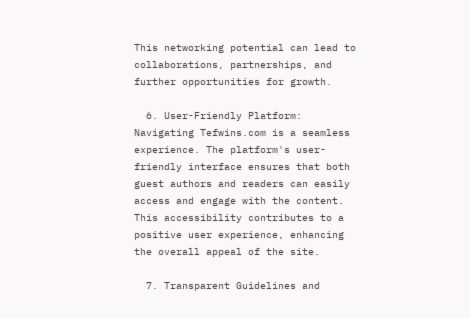This networking potential can lead to collaborations, partnerships, and further opportunities for growth.

  6. User-Friendly Platform: Navigating Tefwins.com is a seamless experience. The platform's user-friendly interface ensures that both guest authors and readers can easily access and engage with the content. This accessibility contributes to a positive user experience, enhancing the overall appeal of the site.

  7. Transparent Guidelines and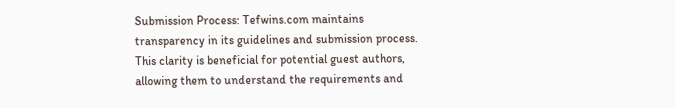Submission Process: Tefwins.com maintains transparency in its guidelines and submission process. This clarity is beneficial for potential guest authors, allowing them to understand the requirements and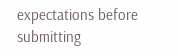expectations before submitting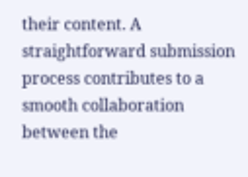their content. A straightforward submission process contributes to a smooth collaboration between the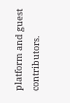platform and guest contributors.